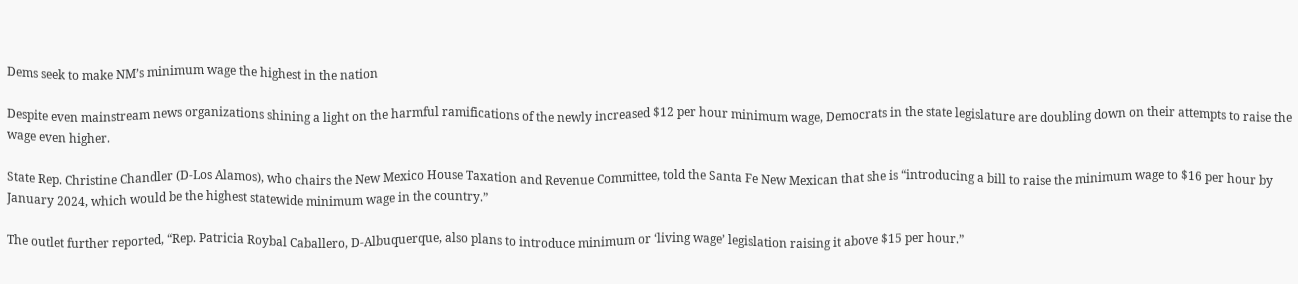Dems seek to make NM’s minimum wage the highest in the nation

Despite even mainstream news organizations shining a light on the harmful ramifications of the newly increased $12 per hour minimum wage, Democrats in the state legislature are doubling down on their attempts to raise the wage even higher.

State Rep. Christine Chandler (D-Los Alamos), who chairs the New Mexico House Taxation and Revenue Committee, told the Santa Fe New Mexican that she is “introducing a bill to raise the minimum wage to $16 per hour by January 2024, which would be the highest statewide minimum wage in the country.”

The outlet further reported, “Rep. Patricia Roybal Caballero, D-Albuquerque, also plans to introduce minimum or ‘living wage’ legislation raising it above $15 per hour.”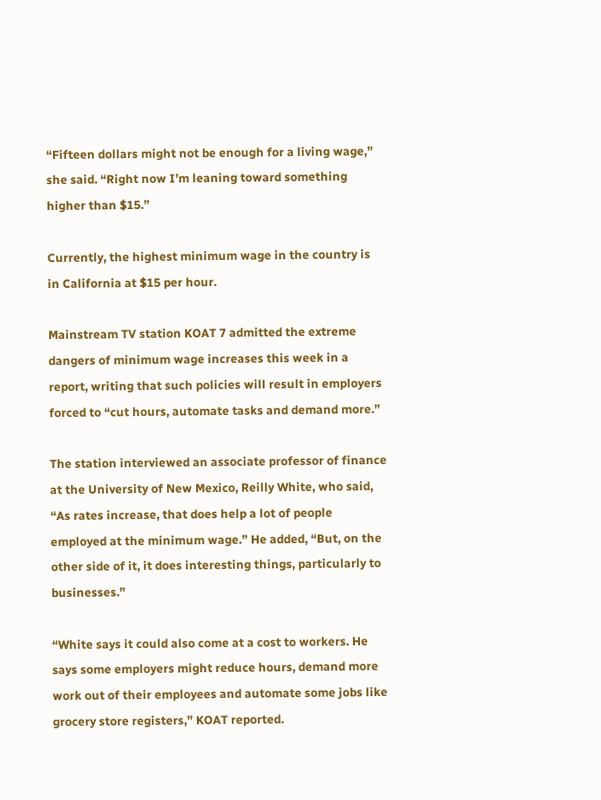“Fifteen dollars might not be enough for a living wage,” she said. “Right now I’m leaning toward something higher than $15.”

Currently, the highest minimum wage in the country is in California at $15 per hour.

Mainstream TV station KOAT 7 admitted the extreme dangers of minimum wage increases this week in a report, writing that such policies will result in employers forced to “cut hours, automate tasks and demand more.”

The station interviewed an associate professor of finance at the University of New Mexico, Reilly White, who said, “As rates increase, that does help a lot of people employed at the minimum wage.” He added, “But, on the other side of it, it does interesting things, particularly to businesses.”

“White says it could also come at a cost to workers. He says some employers might reduce hours, demand more work out of their employees and automate some jobs like grocery store registers,” KOAT reported.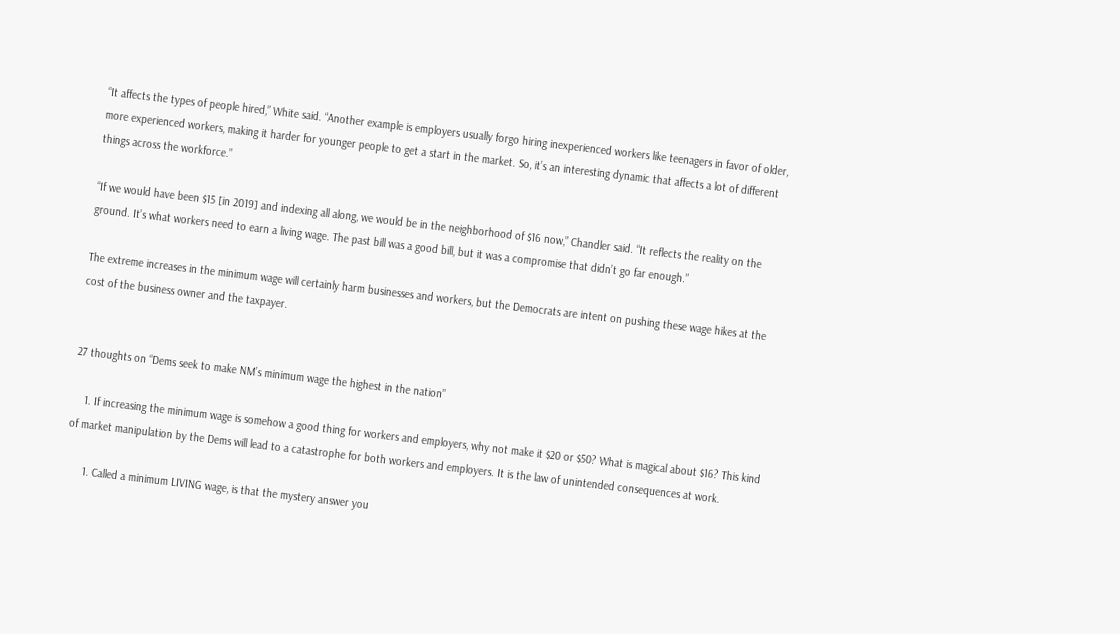“It affects the types of people hired,” White said. “Another example is employers usually forgo hiring inexperienced workers like teenagers in favor of older, more experienced workers, making it harder for younger people to get a start in the market. So, it’s an interesting dynamic that affects a lot of different things across the workforce.”

“If we would have been $15 [in 2019] and indexing all along, we would be in the neighborhood of $16 now,” Chandler said. “It reflects the reality on the ground. It’s what workers need to earn a living wage. The past bill was a good bill, but it was a compromise that didn’t go far enough.”

The extreme increases in the minimum wage will certainly harm businesses and workers, but the Democrats are intent on pushing these wage hikes at the cost of the business owner and the taxpayer.


27 thoughts on “Dems seek to make NM’s minimum wage the highest in the nation”

    1. If increasing the minimum wage is somehow a good thing for workers and employers, why not make it $20 or $50? What is magical about $16? This kind of market manipulation by the Dems will lead to a catastrophe for both workers and employers. It is the law of unintended consequences at work.

      1. Called a minimum LIVING wage, is that the mystery answer you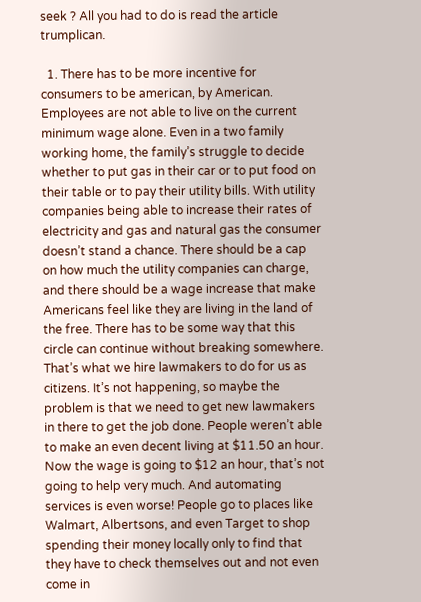seek ? All you had to do is read the article trumplican.

  1. There has to be more incentive for consumers to be american, by American. Employees are not able to live on the current minimum wage alone. Even in a two family working home, the family’s struggle to decide whether to put gas in their car or to put food on their table or to pay their utility bills. With utility companies being able to increase their rates of electricity and gas and natural gas the consumer doesn’t stand a chance. There should be a cap on how much the utility companies can charge, and there should be a wage increase that make Americans feel like they are living in the land of the free. There has to be some way that this circle can continue without breaking somewhere. That’s what we hire lawmakers to do for us as citizens. It’s not happening, so maybe the problem is that we need to get new lawmakers in there to get the job done. People weren’t able to make an even decent living at $11.50 an hour. Now the wage is going to $12 an hour, that’s not going to help very much. And automating services is even worse! People go to places like Walmart, Albertsons, and even Target to shop spending their money locally only to find that they have to check themselves out and not even come in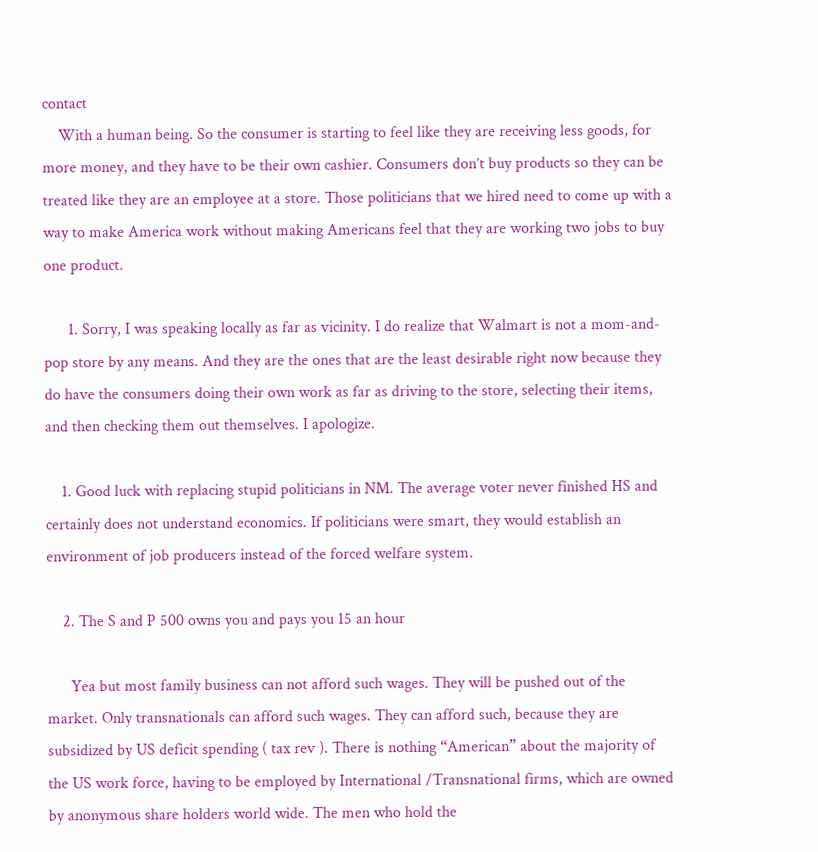contact
    With a human being. So the consumer is starting to feel like they are receiving less goods, for more money, and they have to be their own cashier. Consumers don’t buy products so they can be treated like they are an employee at a store. Those politicians that we hired need to come up with a way to make America work without making Americans feel that they are working two jobs to buy one product.

      1. Sorry, I was speaking locally as far as vicinity. I do realize that Walmart is not a mom-and-pop store by any means. And they are the ones that are the least desirable right now because they do have the consumers doing their own work as far as driving to the store, selecting their items, and then checking them out themselves. I apologize.

    1. Good luck with replacing stupid politicians in NM. The average voter never finished HS and certainly does not understand economics. If politicians were smart, they would establish an environment of job producers instead of the forced welfare system.

    2. The S and P 500 owns you and pays you 15 an hour

      Yea but most family business can not afford such wages. They will be pushed out of the market. Only transnationals can afford such wages. They can afford such, because they are subsidized by US deficit spending ( tax rev ). There is nothing “American” about the majority of the US work force, having to be employed by International /Transnational firms, which are owned by anonymous share holders world wide. The men who hold the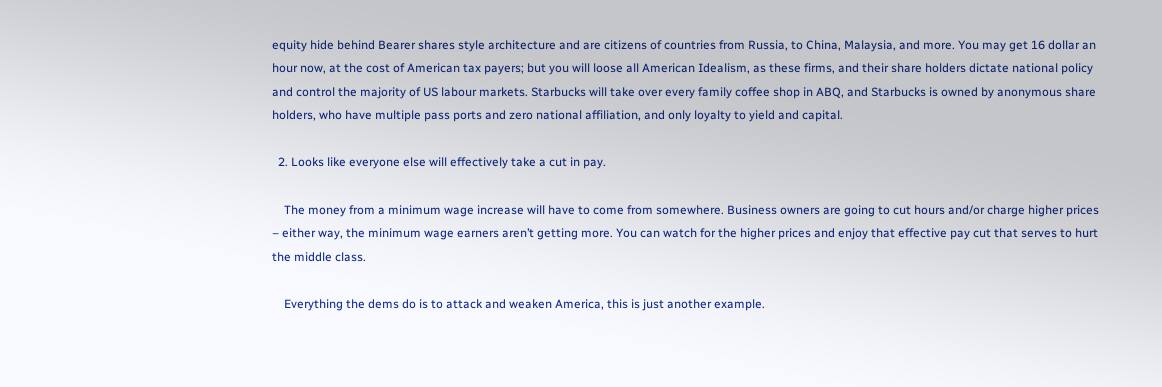equity hide behind Bearer shares style architecture and are citizens of countries from Russia, to China, Malaysia, and more. You may get 16 dollar an hour now, at the cost of American tax payers; but you will loose all American Idealism, as these firms, and their share holders dictate national policy and control the majority of US labour markets. Starbucks will take over every family coffee shop in ABQ, and Starbucks is owned by anonymous share holders, who have multiple pass ports and zero national affiliation, and only loyalty to yield and capital.

  2. Looks like everyone else will effectively take a cut in pay.

    The money from a minimum wage increase will have to come from somewhere. Business owners are going to cut hours and/or charge higher prices – either way, the minimum wage earners aren’t getting more. You can watch for the higher prices and enjoy that effective pay cut that serves to hurt the middle class.

    Everything the dems do is to attack and weaken America, this is just another example.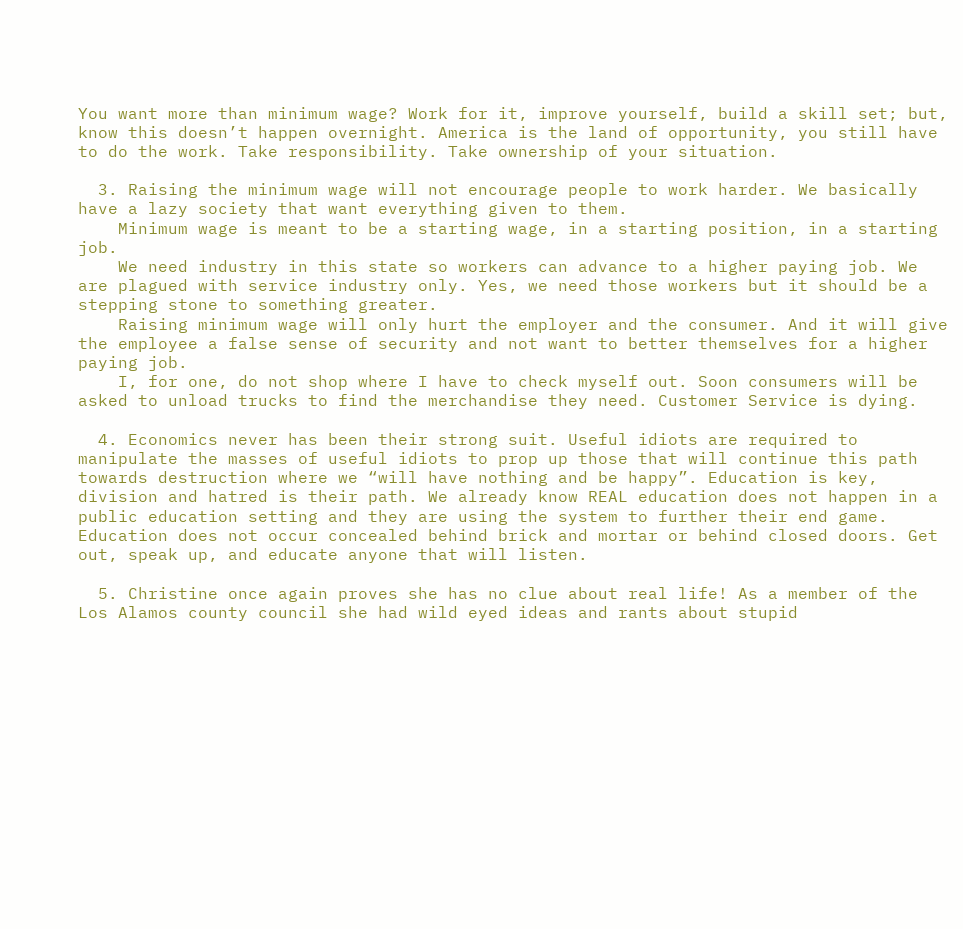You want more than minimum wage? Work for it, improve yourself, build a skill set; but, know this doesn’t happen overnight. America is the land of opportunity, you still have to do the work. Take responsibility. Take ownership of your situation.

  3. Raising the minimum wage will not encourage people to work harder. We basically have a lazy society that want everything given to them.
    Minimum wage is meant to be a starting wage, in a starting position, in a starting job.
    We need industry in this state so workers can advance to a higher paying job. We are plagued with service industry only. Yes, we need those workers but it should be a stepping stone to something greater.
    Raising minimum wage will only hurt the employer and the consumer. And it will give the employee a false sense of security and not want to better themselves for a higher paying job.
    I, for one, do not shop where I have to check myself out. Soon consumers will be asked to unload trucks to find the merchandise they need. Customer Service is dying.

  4. Economics never has been their strong suit. Useful idiots are required to manipulate the masses of useful idiots to prop up those that will continue this path towards destruction where we “will have nothing and be happy”. Education is key, division and hatred is their path. We already know REAL education does not happen in a public education setting and they are using the system to further their end game. Education does not occur concealed behind brick and mortar or behind closed doors. Get out, speak up, and educate anyone that will listen.

  5. Christine once again proves she has no clue about real life! As a member of the Los Alamos county council she had wild eyed ideas and rants about stupid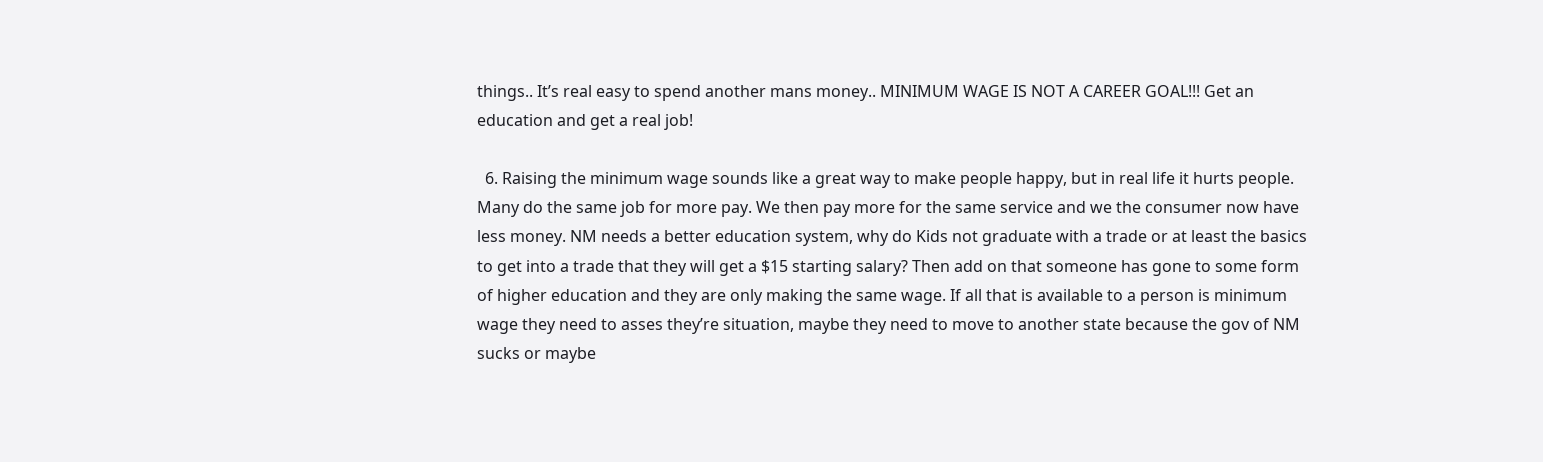things.. It’s real easy to spend another mans money.. MINIMUM WAGE IS NOT A CAREER GOAL!!! Get an education and get a real job!

  6. Raising the minimum wage sounds like a great way to make people happy, but in real life it hurts people. Many do the same job for more pay. We then pay more for the same service and we the consumer now have less money. NM needs a better education system, why do Kids not graduate with a trade or at least the basics to get into a trade that they will get a $15 starting salary? Then add on that someone has gone to some form of higher education and they are only making the same wage. If all that is available to a person is minimum wage they need to asses they’re situation, maybe they need to move to another state because the gov of NM sucks or maybe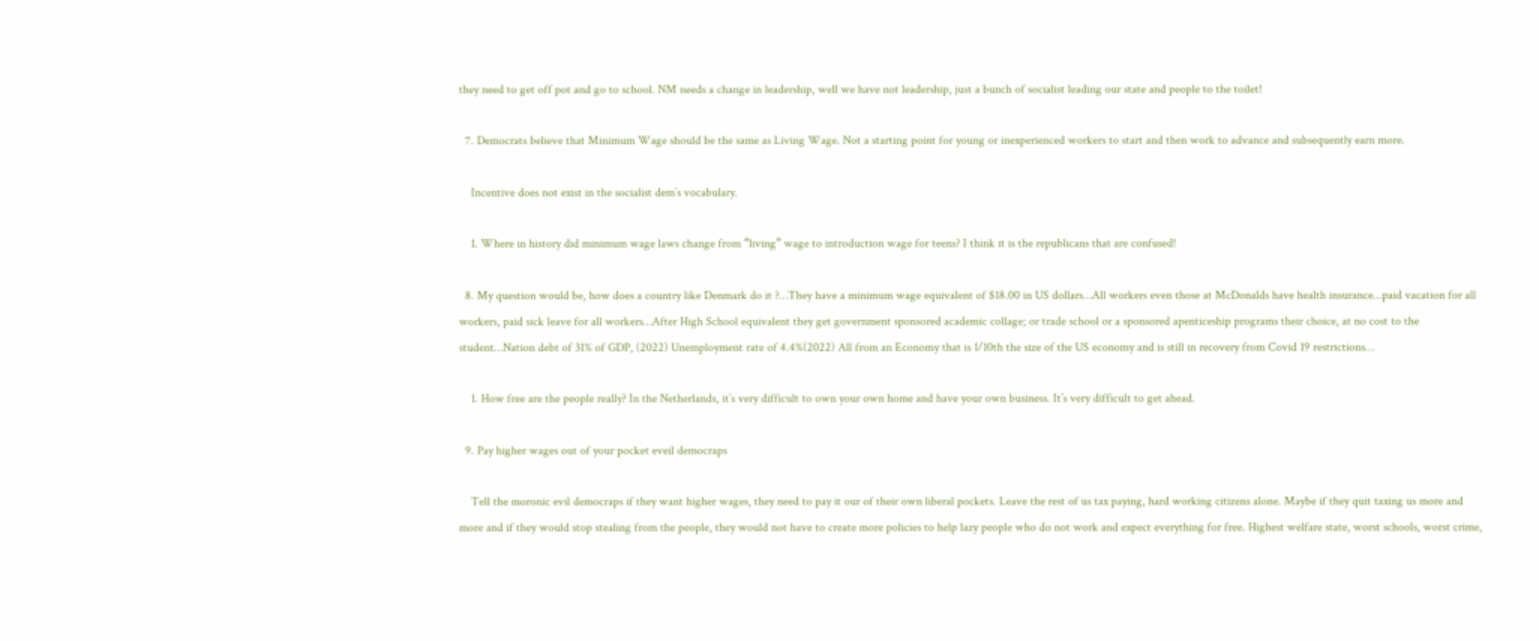they need to get off pot and go to school. NM needs a change in leadership, well we have not leadership, just a bunch of socialist leading our state and people to the toilet!

  7. Democrats believe that Minimum Wage should be the same as Living Wage. Not a starting point for young or inexperienced workers to start and then work to advance and subsequently earn more.

    Incentive does not exist in the socialist dem’s vocabulary.

    1. Where in history did minimum wage laws change from “living” wage to introduction wage for teens? I think it is the republicans that are confused!

  8. My question would be, how does a country like Denmark do it ?…They have a minimum wage equivalent of $18.00 in US dollars…All workers even those at McDonalds have health insurance…paid vacation for all workers, paid sick leave for all workers…After High School equivalent they get government sponsored academic collage; or trade school or a sponsored apenticeship programs their choice, at no cost to the student…Nation debt of 31% of GDP, (2022) Unemployment rate of 4.4%(2022) All from an Economy that is 1/10th the size of the US economy and is still in recovery from Covid 19 restrictions…

    1. How free are the people really? In the Netherlands, it’s very difficult to own your own home and have your own business. It’s very difficult to get ahead.

  9. Pay higher wages out of your pocket eveil democraps

    Tell the moronic evil democraps if they want higher wages, they need to pay it our of their own liberal pockets. Leave the rest of us tax paying, hard working citizens alone. Maybe if they quit taxing us more and more and if they would stop stealing from the people, they would not have to create more policies to help lazy people who do not work and expect everything for free. Highest welfare state, worst schools, worst crime,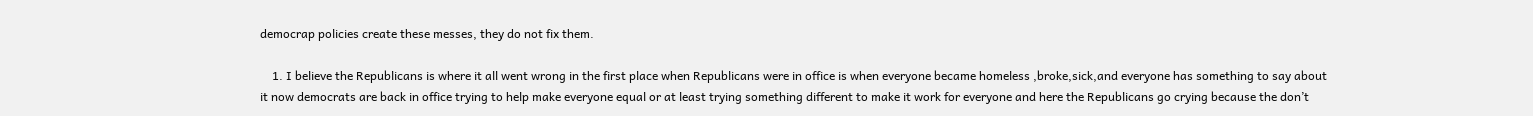democrap policies create these messes, they do not fix them.

    1. I believe the Republicans is where it all went wrong in the first place when Republicans were in office is when everyone became homeless ,broke,sick,and everyone has something to say about it now democrats are back in office trying to help make everyone equal or at least trying something different to make it work for everyone and here the Republicans go crying because the don’t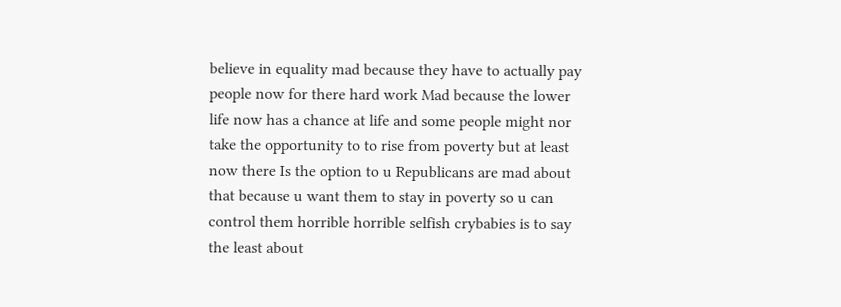believe in equality mad because they have to actually pay people now for there hard work Mad because the lower life now has a chance at life and some people might nor take the opportunity to to rise from poverty but at least now there Is the option to u Republicans are mad about that because u want them to stay in poverty so u can control them horrible horrible selfish crybabies is to say the least about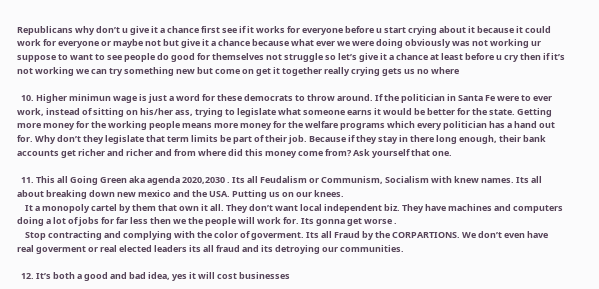Republicans why don’t u give it a chance first see if it works for everyone before u start crying about it because it could work for everyone or maybe not but give it a chance because what ever we were doing obviously was not working ur suppose to want to see people do good for themselves not struggle so let’s give it a chance at least before u cry then if it’s not working we can try something new but come on get it together really crying gets us no where

  10. Higher minimun wage is just a word for these democrats to throw around. If the politician in Santa Fe were to ever work, instead of sitting on his/her ass, trying to legislate what someone earns it would be better for the state. Getting more money for the working people means more money for the welfare programs which every politician has a hand out for. Why don’t they legislate that term limits be part of their job. Because if they stay in there long enough, their bank accounts get richer and richer and from where did this money come from? Ask yourself that one.

  11. This all Going Green aka agenda 2020,2030 . Its all Feudalism or Communism, Socialism with knew names. Its all about breaking down new mexico and the USA. Putting us on our knees.
    It a monopoly cartel by them that own it all. They don’t want local independent biz. They have machines and computers doing a lot of jobs for far less then we the people will work for. Its gonna get worse .
    Stop contracting and complying with the color of goverment. Its all Fraud by the CORPARTIONS. We don’t even have real goverment or real elected leaders its all fraud and its detroying our communities.

  12. It’s both a good and bad idea, yes it will cost businesses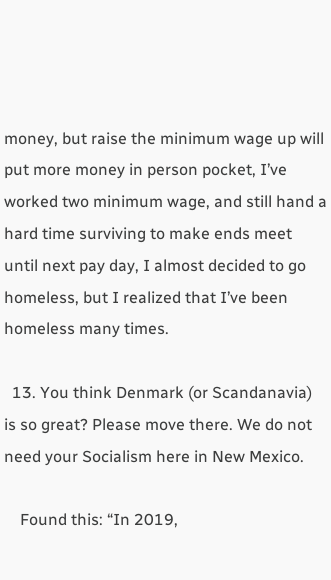money, but raise the minimum wage up will put more money in person pocket, I’ve worked two minimum wage, and still hand a hard time surviving to make ends meet until next pay day, I almost decided to go homeless, but I realized that I’ve been homeless many times.

  13. You think Denmark (or Scandanavia) is so great? Please move there. We do not need your Socialism here in New Mexico.

    Found this: “In 2019,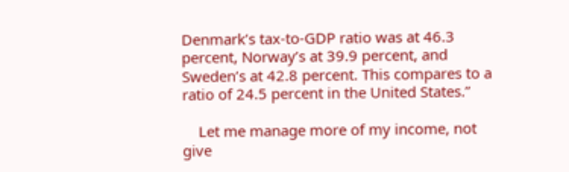Denmark’s tax-to-GDP ratio was at 46.3 percent, Norway’s at 39.9 percent, and Sweden’s at 42.8 percent. This compares to a ratio of 24.5 percent in the United States.”

    Let me manage more of my income, not give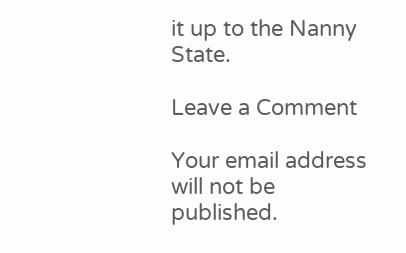it up to the Nanny State.

Leave a Comment

Your email address will not be published.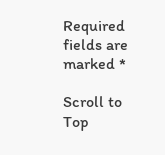Required fields are marked *

Scroll to Top